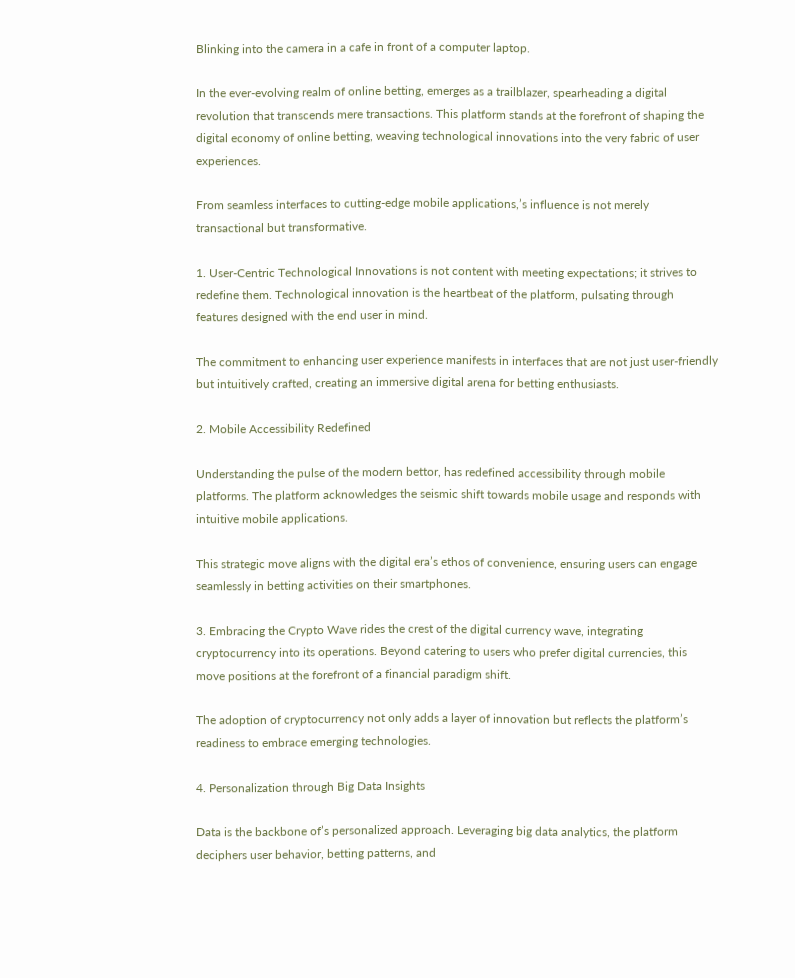Blinking into the camera in a cafe in front of a computer laptop.

In the ever-evolving realm of online betting, emerges as a trailblazer, spearheading a digital revolution that transcends mere transactions. This platform stands at the forefront of shaping the digital economy of online betting, weaving technological innovations into the very fabric of user experiences.

From seamless interfaces to cutting-edge mobile applications,’s influence is not merely transactional but transformative.

1. User-Centric Technological Innovations is not content with meeting expectations; it strives to redefine them. Technological innovation is the heartbeat of the platform, pulsating through features designed with the end user in mind.

The commitment to enhancing user experience manifests in interfaces that are not just user-friendly but intuitively crafted, creating an immersive digital arena for betting enthusiasts.

2. Mobile Accessibility Redefined

Understanding the pulse of the modern bettor, has redefined accessibility through mobile platforms. The platform acknowledges the seismic shift towards mobile usage and responds with intuitive mobile applications.

This strategic move aligns with the digital era’s ethos of convenience, ensuring users can engage seamlessly in betting activities on their smartphones.

3. Embracing the Crypto Wave rides the crest of the digital currency wave, integrating cryptocurrency into its operations. Beyond catering to users who prefer digital currencies, this move positions at the forefront of a financial paradigm shift.

The adoption of cryptocurrency not only adds a layer of innovation but reflects the platform’s readiness to embrace emerging technologies.

4. Personalization through Big Data Insights

Data is the backbone of’s personalized approach. Leveraging big data analytics, the platform deciphers user behavior, betting patterns, and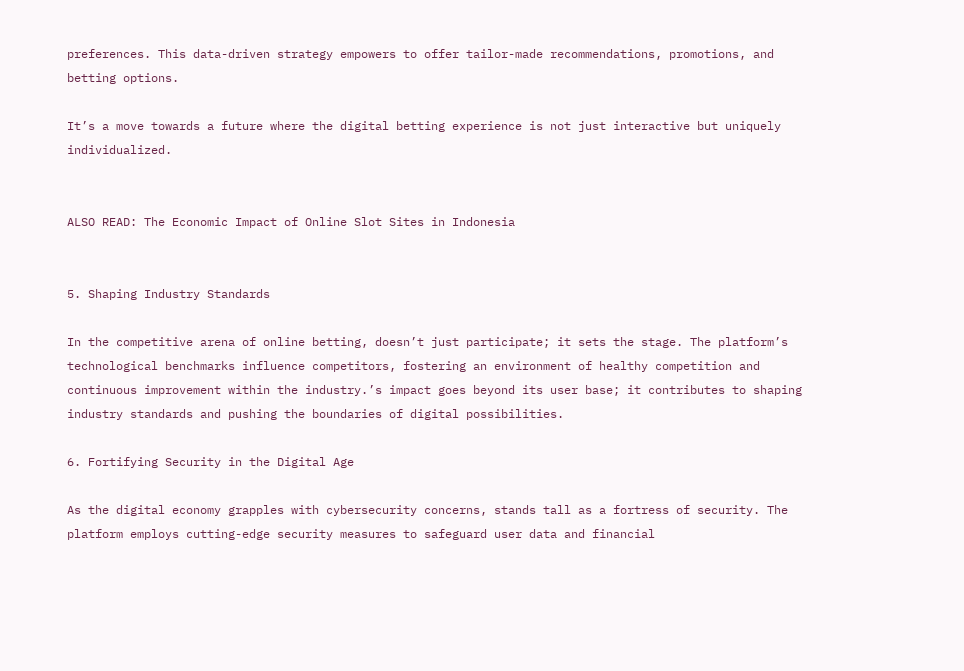preferences. This data-driven strategy empowers to offer tailor-made recommendations, promotions, and betting options.

It’s a move towards a future where the digital betting experience is not just interactive but uniquely individualized.


ALSO READ: The Economic Impact of Online Slot Sites in Indonesia


5. Shaping Industry Standards

In the competitive arena of online betting, doesn’t just participate; it sets the stage. The platform’s technological benchmarks influence competitors, fostering an environment of healthy competition and continuous improvement within the industry.’s impact goes beyond its user base; it contributes to shaping industry standards and pushing the boundaries of digital possibilities.

6. Fortifying Security in the Digital Age

As the digital economy grapples with cybersecurity concerns, stands tall as a fortress of security. The platform employs cutting-edge security measures to safeguard user data and financial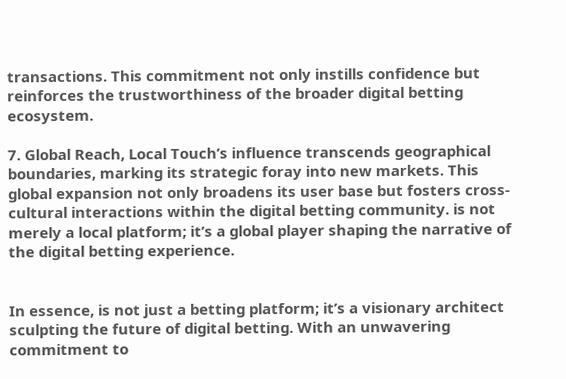transactions. This commitment not only instills confidence but reinforces the trustworthiness of the broader digital betting ecosystem.

7. Global Reach, Local Touch’s influence transcends geographical boundaries, marking its strategic foray into new markets. This global expansion not only broadens its user base but fosters cross-cultural interactions within the digital betting community. is not merely a local platform; it’s a global player shaping the narrative of the digital betting experience.


In essence, is not just a betting platform; it’s a visionary architect sculpting the future of digital betting. With an unwavering commitment to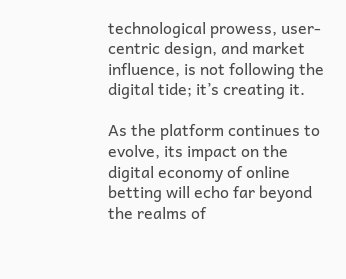technological prowess, user-centric design, and market influence, is not following the digital tide; it’s creating it.

As the platform continues to evolve, its impact on the digital economy of online betting will echo far beyond the realms of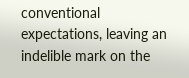conventional expectations, leaving an indelible mark on the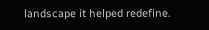landscape it helped redefine.